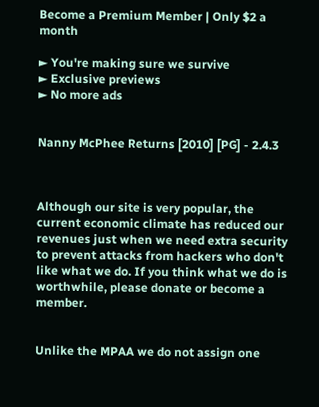Become a Premium Member | Only $2 a month

► You're making sure we survive
► Exclusive previews
► No more ads


Nanny McPhee Returns [2010] [PG] - 2.4.3



Although our site is very popular, the current economic climate has reduced our revenues just when we need extra security to prevent attacks from hackers who don't like what we do. If you think what we do is worthwhile, please donate or become a member.


Unlike the MPAA we do not assign one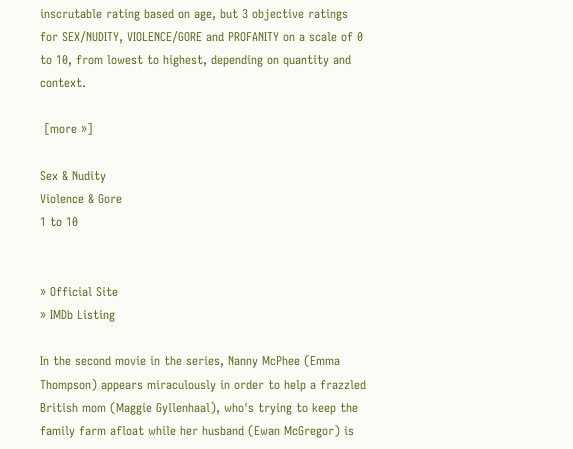inscrutable rating based on age, but 3 objective ratings for SEX/NUDITY, VIOLENCE/GORE and PROFANITY on a scale of 0 to 10, from lowest to highest, depending on quantity and context.

 [more »]

Sex & Nudity
Violence & Gore
1 to 10


» Official Site
» IMDb Listing

In the second movie in the series, Nanny McPhee (Emma Thompson) appears miraculously in order to help a frazzled British mom (Maggie Gyllenhaal), who's trying to keep the family farm afloat while her husband (Ewan McGregor) is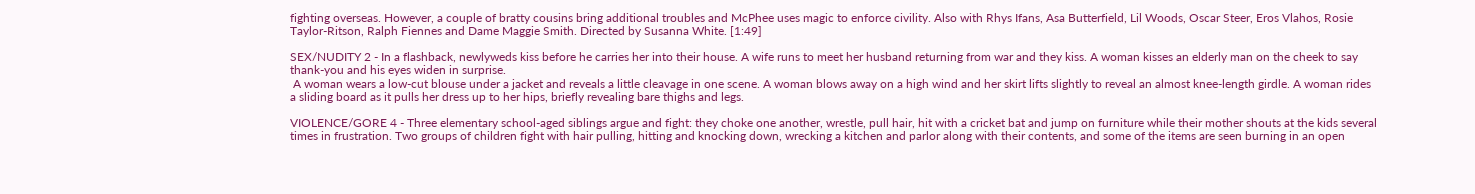fighting overseas. However, a couple of bratty cousins bring additional troubles and McPhee uses magic to enforce civility. Also with Rhys Ifans, Asa Butterfield, Lil Woods, Oscar Steer, Eros Vlahos, Rosie Taylor-Ritson, Ralph Fiennes and Dame Maggie Smith. Directed by Susanna White. [1:49]

SEX/NUDITY 2 - In a flashback, newlyweds kiss before he carries her into their house. A wife runs to meet her husband returning from war and they kiss. A woman kisses an elderly man on the cheek to say thank-you and his eyes widen in surprise.
 A woman wears a low-cut blouse under a jacket and reveals a little cleavage in one scene. A woman blows away on a high wind and her skirt lifts slightly to reveal an almost knee-length girdle. A woman rides a sliding board as it pulls her dress up to her hips, briefly revealing bare thighs and legs.

VIOLENCE/GORE 4 - Three elementary school-aged siblings argue and fight: they choke one another, wrestle, pull hair, hit with a cricket bat and jump on furniture while their mother shouts at the kids several times in frustration. Two groups of children fight with hair pulling, hitting and knocking down, wrecking a kitchen and parlor along with their contents, and some of the items are seen burning in an open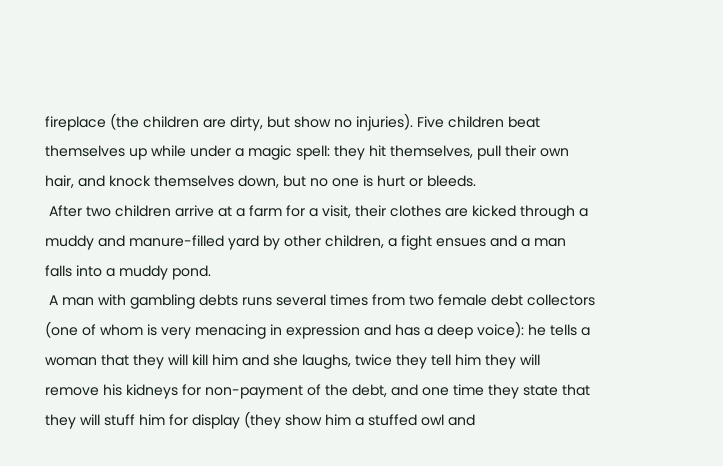fireplace (the children are dirty, but show no injuries). Five children beat themselves up while under a magic spell: they hit themselves, pull their own hair, and knock themselves down, but no one is hurt or bleeds.
 After two children arrive at a farm for a visit, their clothes are kicked through a muddy and manure-filled yard by other children, a fight ensues and a man falls into a muddy pond.
 A man with gambling debts runs several times from two female debt collectors (one of whom is very menacing in expression and has a deep voice): he tells a woman that they will kill him and she laughs, twice they tell him they will remove his kidneys for non-payment of the debt, and one time they state that they will stuff him for display (they show him a stuffed owl and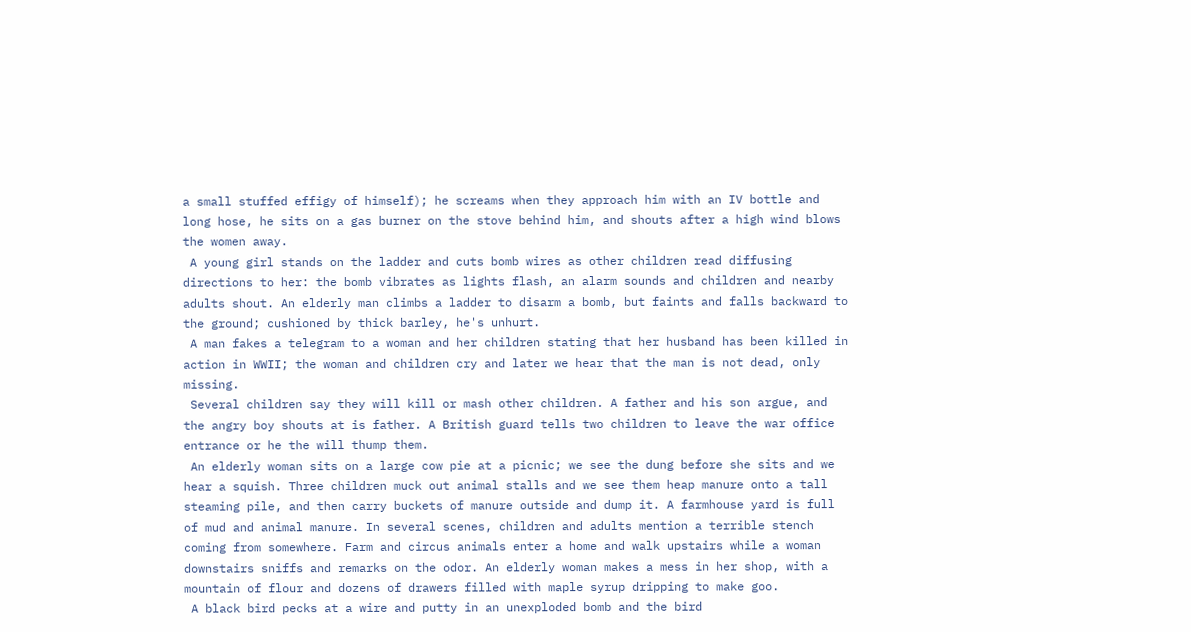a small stuffed effigy of himself); he screams when they approach him with an IV bottle and long hose, he sits on a gas burner on the stove behind him, and shouts after a high wind blows the women away.
 A young girl stands on the ladder and cuts bomb wires as other children read diffusing directions to her: the bomb vibrates as lights flash, an alarm sounds and children and nearby adults shout. An elderly man climbs a ladder to disarm a bomb, but faints and falls backward to the ground; cushioned by thick barley, he's unhurt.
 A man fakes a telegram to a woman and her children stating that her husband has been killed in action in WWII; the woman and children cry and later we hear that the man is not dead, only missing.
 Several children say they will kill or mash other children. A father and his son argue, and the angry boy shouts at is father. A British guard tells two children to leave the war office entrance or he the will thump them.
 An elderly woman sits on a large cow pie at a picnic; we see the dung before she sits and we hear a squish. Three children muck out animal stalls and we see them heap manure onto a tall steaming pile, and then carry buckets of manure outside and dump it. A farmhouse yard is full of mud and animal manure. In several scenes, children and adults mention a terrible stench coming from somewhere. Farm and circus animals enter a home and walk upstairs while a woman downstairs sniffs and remarks on the odor. An elderly woman makes a mess in her shop, with a mountain of flour and dozens of drawers filled with maple syrup dripping to make goo.
 A black bird pecks at a wire and putty in an unexploded bomb and the bird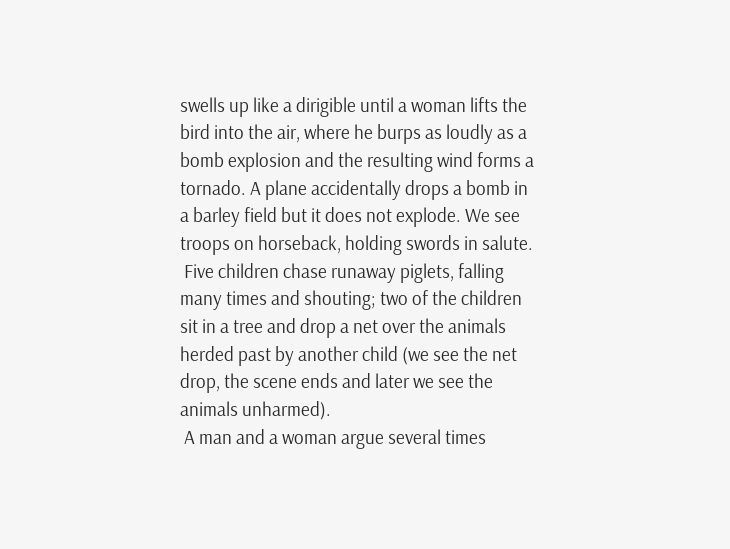swells up like a dirigible until a woman lifts the bird into the air, where he burps as loudly as a bomb explosion and the resulting wind forms a tornado. A plane accidentally drops a bomb in a barley field but it does not explode. We see troops on horseback, holding swords in salute.
 Five children chase runaway piglets, falling many times and shouting; two of the children sit in a tree and drop a net over the animals herded past by another child (we see the net drop, the scene ends and later we see the animals unharmed).
 A man and a woman argue several times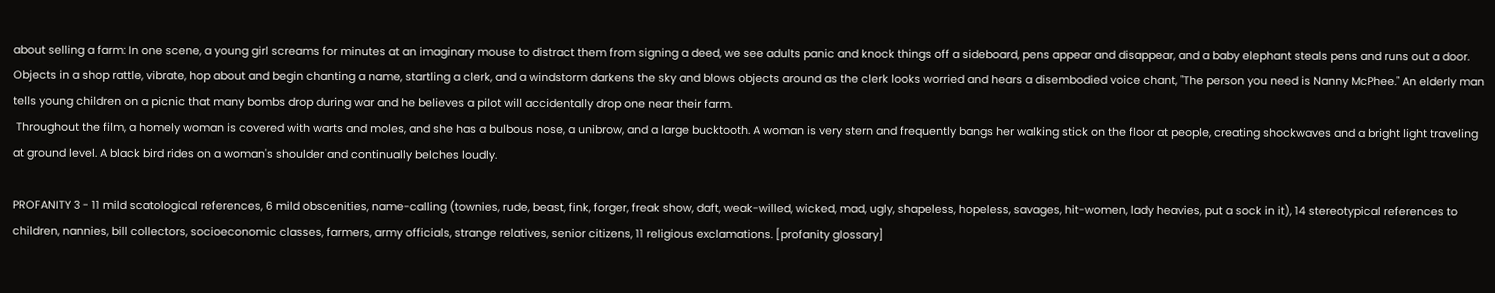about selling a farm: In one scene, a young girl screams for minutes at an imaginary mouse to distract them from signing a deed, we see adults panic and knock things off a sideboard, pens appear and disappear, and a baby elephant steals pens and runs out a door. Objects in a shop rattle, vibrate, hop about and begin chanting a name, startling a clerk, and a windstorm darkens the sky and blows objects around as the clerk looks worried and hears a disembodied voice chant, "The person you need is Nanny McPhee." An elderly man tells young children on a picnic that many bombs drop during war and he believes a pilot will accidentally drop one near their farm.
 Throughout the film, a homely woman is covered with warts and moles, and she has a bulbous nose, a unibrow, and a large bucktooth. A woman is very stern and frequently bangs her walking stick on the floor at people, creating shockwaves and a bright light traveling at ground level. A black bird rides on a woman's shoulder and continually belches loudly.

PROFANITY 3 - 11 mild scatological references, 6 mild obscenities, name-calling (townies, rude, beast, fink, forger, freak show, daft, weak-willed, wicked, mad, ugly, shapeless, hopeless, savages, hit-women, lady heavies, put a sock in it), 14 stereotypical references to children, nannies, bill collectors, socioeconomic classes, farmers, army officials, strange relatives, senior citizens, 11 religious exclamations. [profanity glossary]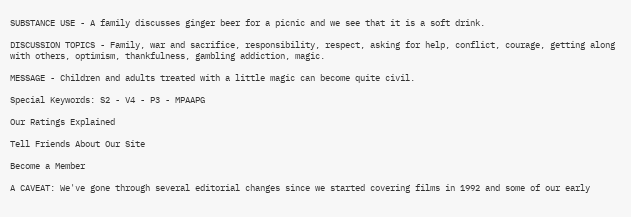SUBSTANCE USE - A family discusses ginger beer for a picnic and we see that it is a soft drink.

DISCUSSION TOPICS - Family, war and sacrifice, responsibility, respect, asking for help, conflict, courage, getting along with others, optimism, thankfulness, gambling addiction, magic.

MESSAGE - Children and adults treated with a little magic can become quite civil.

Special Keywords: S2 - V4 - P3 - MPAAPG

Our Ratings Explained

Tell Friends About Our Site

Become a Member

A CAVEAT: We've gone through several editorial changes since we started covering films in 1992 and some of our early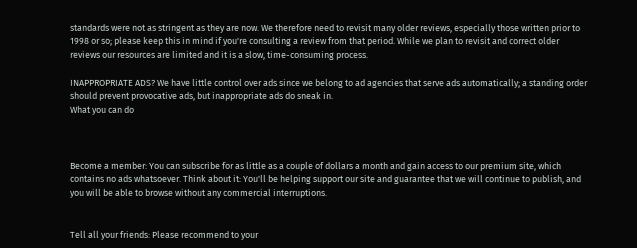standards were not as stringent as they are now. We therefore need to revisit many older reviews, especially those written prior to 1998 or so; please keep this in mind if you're consulting a review from that period. While we plan to revisit and correct older reviews our resources are limited and it is a slow, time-consuming process.

INAPPROPRIATE ADS? We have little control over ads since we belong to ad agencies that serve ads automatically; a standing order should prevent provocative ads, but inappropriate ads do sneak in.
What you can do



Become a member: You can subscribe for as little as a couple of dollars a month and gain access to our premium site, which contains no ads whatsoever. Think about it: You'll be helping support our site and guarantee that we will continue to publish, and you will be able to browse without any commercial interruptions.


Tell all your friends: Please recommend to your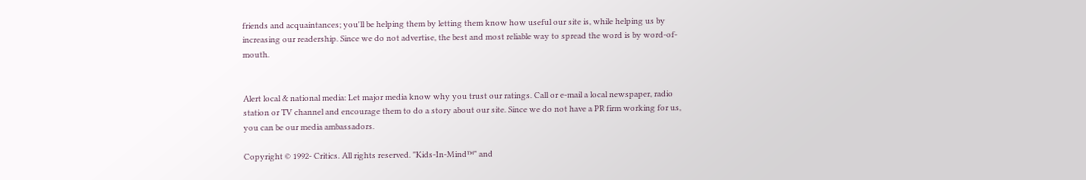friends and acquaintances; you'll be helping them by letting them know how useful our site is, while helping us by increasing our readership. Since we do not advertise, the best and most reliable way to spread the word is by word-of-mouth.


Alert local & national media: Let major media know why you trust our ratings. Call or e-mail a local newspaper, radio station or TV channel and encourage them to do a story about our site. Since we do not have a PR firm working for us, you can be our media ambassadors.

Copyright © 1992- Critics. All rights reserved. "Kids-In-Mind™" and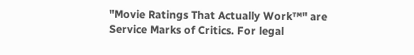"Movie Ratings That Actually Work™" are Service Marks of Critics. For legal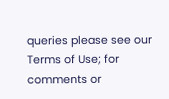queries please see our Terms of Use; for comments or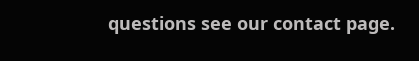questions see our contact page.